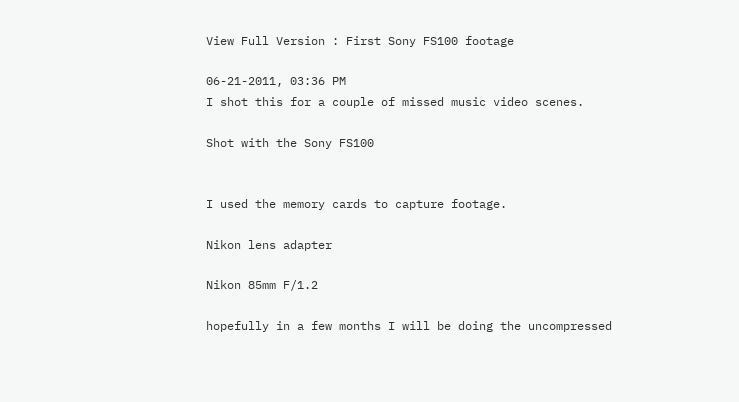View Full Version : First Sony FS100 footage

06-21-2011, 03:36 PM
I shot this for a couple of missed music video scenes.

Shot with the Sony FS100


I used the memory cards to capture footage.

Nikon lens adapter

Nikon 85mm F/1.2

hopefully in a few months I will be doing the uncompressed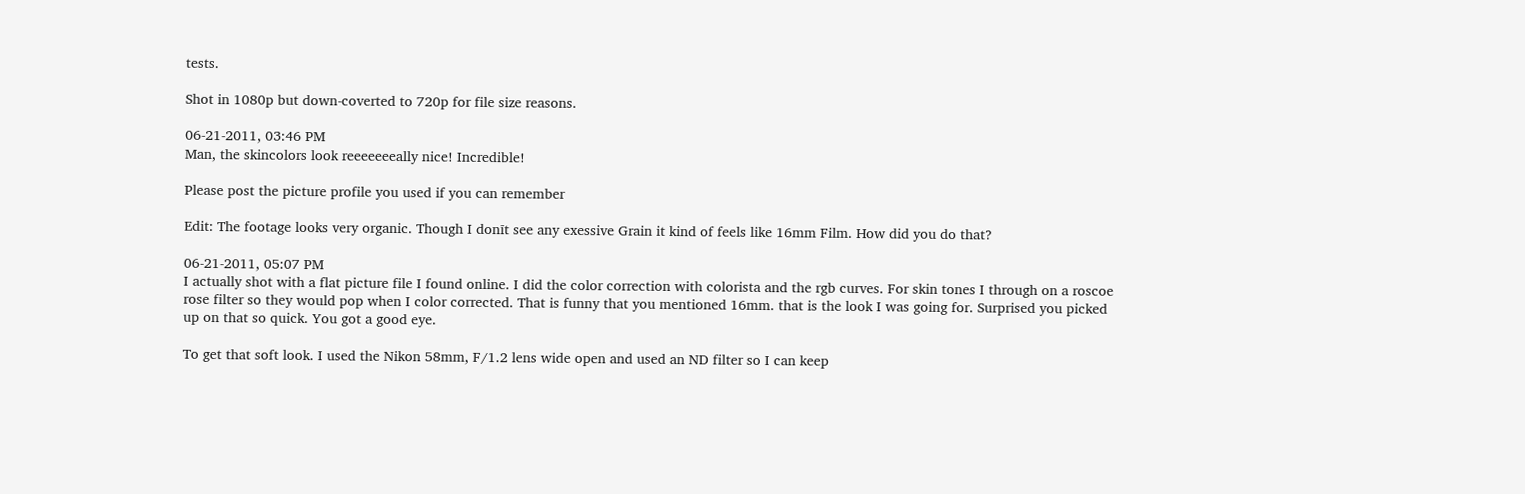tests.

Shot in 1080p but down-coverted to 720p for file size reasons.

06-21-2011, 03:46 PM
Man, the skincolors look reeeeeeeally nice! Incredible!

Please post the picture profile you used if you can remember

Edit: The footage looks very organic. Though I donīt see any exessive Grain it kind of feels like 16mm Film. How did you do that?

06-21-2011, 05:07 PM
I actually shot with a flat picture file I found online. I did the color correction with colorista and the rgb curves. For skin tones I through on a roscoe rose filter so they would pop when I color corrected. That is funny that you mentioned 16mm. that is the look I was going for. Surprised you picked up on that so quick. You got a good eye.

To get that soft look. I used the Nikon 58mm, F/1.2 lens wide open and used an ND filter so I can keep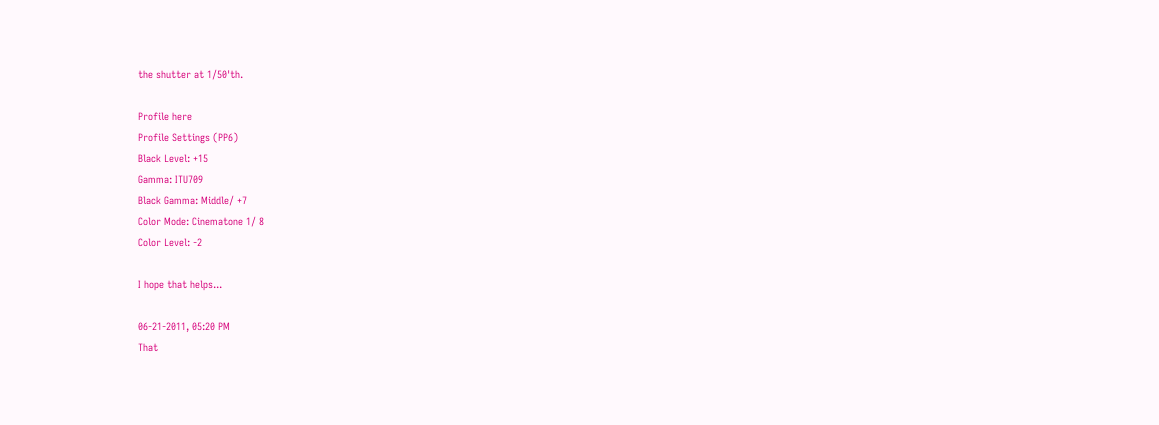the shutter at 1/50'th.

Profile here
Profile Settings (PP6)
Black Level: +15
Gamma: ITU709
Black Gamma: Middle/ +7
Color Mode: Cinematone 1/ 8
Color Level: -2

I hope that helps...

06-21-2011, 05:20 PM
That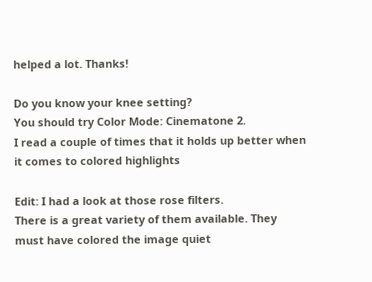helped a lot. Thanks!

Do you know your knee setting?
You should try Color Mode: Cinematone 2.
I read a couple of times that it holds up better when it comes to colored highlights

Edit: I had a look at those rose filters.
There is a great variety of them available. They must have colored the image quiet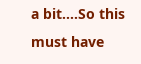a bit....So this must have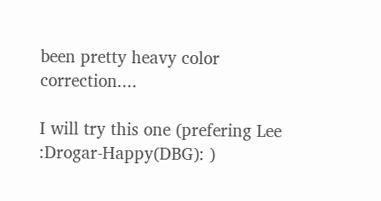been pretty heavy color correction....

I will try this one (prefering Lee :Drogar-Happy(DBG): )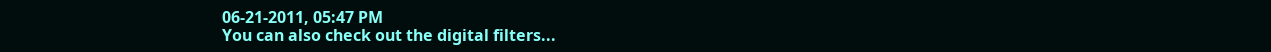06-21-2011, 05:47 PM
You can also check out the digital filters...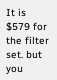It is $579 for the filter set. but you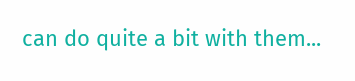can do quite a bit with them...